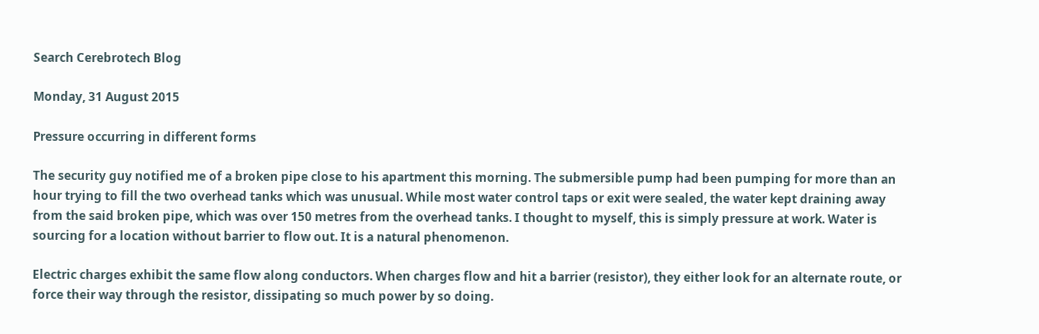Search Cerebrotech Blog

Monday, 31 August 2015

Pressure occurring in different forms

The security guy notified me of a broken pipe close to his apartment this morning. The submersible pump had been pumping for more than an hour trying to fill the two overhead tanks which was unusual. While most water control taps or exit were sealed, the water kept draining away from the said broken pipe, which was over 150 metres from the overhead tanks. I thought to myself, this is simply pressure at work. Water is sourcing for a location without barrier to flow out. It is a natural phenomenon.

Electric charges exhibit the same flow along conductors. When charges flow and hit a barrier (resistor), they either look for an alternate route, or force their way through the resistor, dissipating so much power by so doing.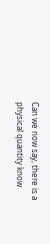Can we now say, there is a physical quantity know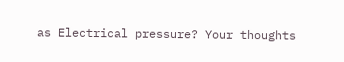as Electrical pressure? Your thoughts